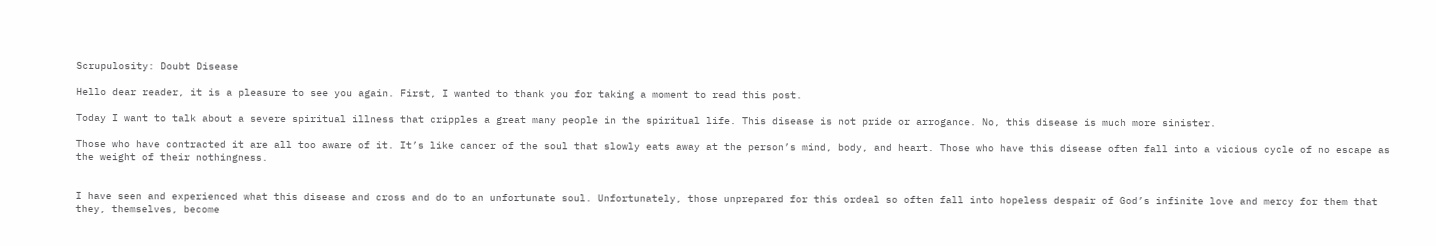Scrupulosity: Doubt Disease

Hello dear reader, it is a pleasure to see you again. First, I wanted to thank you for taking a moment to read this post.

Today I want to talk about a severe spiritual illness that cripples a great many people in the spiritual life. This disease is not pride or arrogance. No, this disease is much more sinister.

Those who have contracted it are all too aware of it. It’s like cancer of the soul that slowly eats away at the person’s mind, body, and heart. Those who have this disease often fall into a vicious cycle of no escape as the weight of their nothingness.


I have seen and experienced what this disease and cross and do to an unfortunate soul. Unfortunately, those unprepared for this ordeal so often fall into hopeless despair of God’s infinite love and mercy for them that they, themselves, become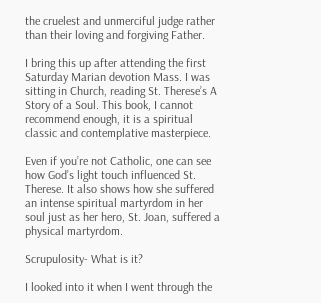the cruelest and unmerciful judge rather than their loving and forgiving Father.

I bring this up after attending the first Saturday Marian devotion Mass. I was sitting in Church, reading St. Therese’s A Story of a Soul. This book, I cannot recommend enough, it is a spiritual classic and contemplative masterpiece.

Even if you’re not Catholic, one can see how God’s light touch influenced St. Therese. It also shows how she suffered an intense spiritual martyrdom in her soul just as her hero, St. Joan, suffered a physical martyrdom.

Scrupulosity- What is it?

I looked into it when I went through the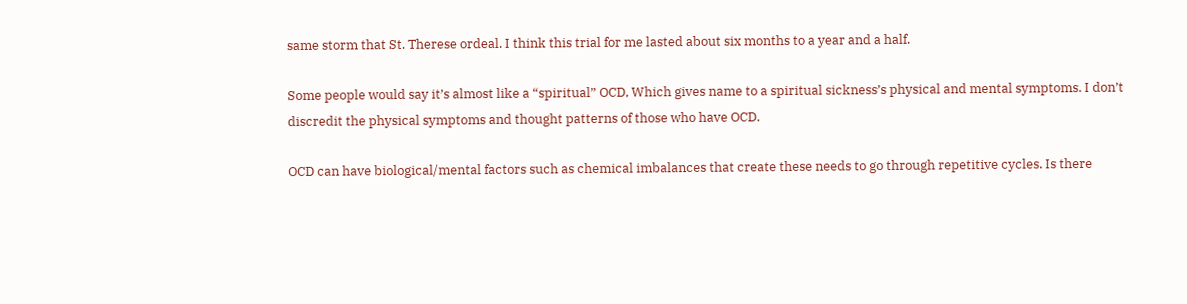same storm that St. Therese ordeal. I think this trial for me lasted about six months to a year and a half.

Some people would say it’s almost like a “spiritual” OCD, Which gives name to a spiritual sickness’s physical and mental symptoms. I don’t discredit the physical symptoms and thought patterns of those who have OCD.

OCD can have biological/mental factors such as chemical imbalances that create these needs to go through repetitive cycles. Is there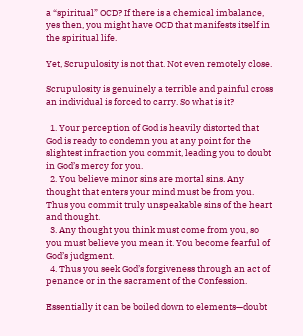a “spiritual” OCD? If there is a chemical imbalance, yes then, you might have OCD that manifests itself in the spiritual life.

Yet, Scrupulosity is not that. Not even remotely close.

Scrupulosity is genuinely a terrible and painful cross an individual is forced to carry. So what is it?

  1. Your perception of God is heavily distorted that God is ready to condemn you at any point for the slightest infraction you commit, leading you to doubt in God’s mercy for you.
  2. You believe minor sins are mortal sins. Any thought that enters your mind must be from you. Thus you commit truly unspeakable sins of the heart and thought.
  3. Any thought you think must come from you, so you must believe you mean it. You become fearful of God’s judgment.
  4. Thus you seek God’s forgiveness through an act of penance or in the sacrament of the Confession.

Essentially it can be boiled down to elements—doubt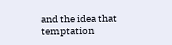and the idea that temptation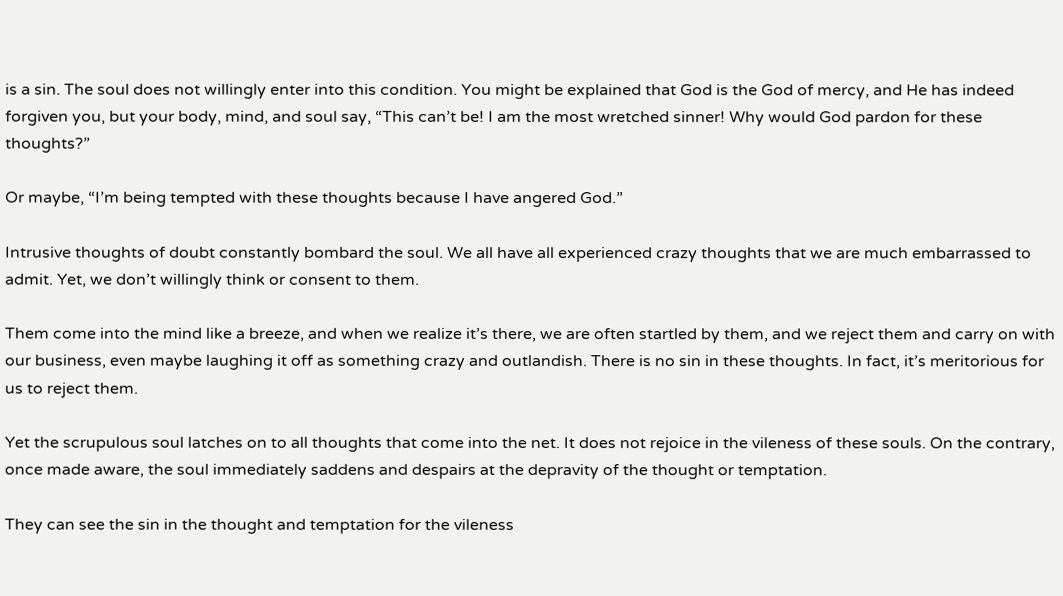is a sin. The soul does not willingly enter into this condition. You might be explained that God is the God of mercy, and He has indeed forgiven you, but your body, mind, and soul say, “This can’t be! I am the most wretched sinner! Why would God pardon for these thoughts?”

Or maybe, “I’m being tempted with these thoughts because I have angered God.”

Intrusive thoughts of doubt constantly bombard the soul. We all have all experienced crazy thoughts that we are much embarrassed to admit. Yet, we don’t willingly think or consent to them.

Them come into the mind like a breeze, and when we realize it’s there, we are often startled by them, and we reject them and carry on with our business, even maybe laughing it off as something crazy and outlandish. There is no sin in these thoughts. In fact, it’s meritorious for us to reject them.

Yet the scrupulous soul latches on to all thoughts that come into the net. It does not rejoice in the vileness of these souls. On the contrary, once made aware, the soul immediately saddens and despairs at the depravity of the thought or temptation.

They can see the sin in the thought and temptation for the vileness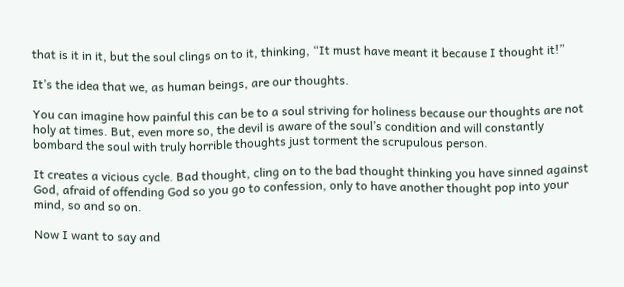that is it in it, but the soul clings on to it, thinking, “It must have meant it because I thought it!”

It’s the idea that we, as human beings, are our thoughts.

You can imagine how painful this can be to a soul striving for holiness because our thoughts are not holy at times. But, even more so, the devil is aware of the soul’s condition and will constantly bombard the soul with truly horrible thoughts just torment the scrupulous person.

It creates a vicious cycle. Bad thought, cling on to the bad thought thinking you have sinned against God, afraid of offending God so you go to confession, only to have another thought pop into your mind, so and so on.

Now I want to say and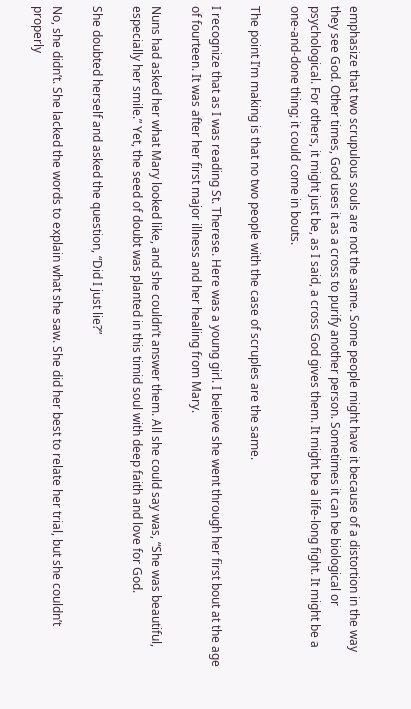emphasize that two scrupulous souls are not the same. Some people might have it because of a distortion in the way they see God. Other times, God uses it as a cross to purify another person. Sometimes it can be biological or psychological. For others, it might just be, as I said, a cross God gives them. It might be a life-long fight. It might be a one-and-done thing; it could come in bouts.

The point I’m making is that no two people with the case of scruples are the same.

I recognize that as I was reading St. Therese. Here was a young girl. I believe she went through her first bout at the age of fourteen. It was after her first major illness and her healing from Mary.

Nuns had asked her what Mary looked like, and she couldn’t answer them. All she could say was, “She was beautiful, especially her smile.” Yet, the seed of doubt was planted in this timid soul with deep faith and love for God.

She doubted herself and asked the question, “Did I just lie?”

No, she didn’t. She lacked the words to explain what she saw. She did her best to relate her trial, but she couldn’t properly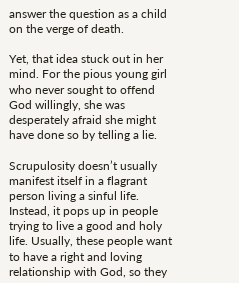answer the question as a child on the verge of death.

Yet, that idea stuck out in her mind. For the pious young girl who never sought to offend God willingly, she was desperately afraid she might have done so by telling a lie.

Scrupulosity doesn’t usually manifest itself in a flagrant person living a sinful life. Instead, it pops up in people trying to live a good and holy life. Usually, these people want to have a right and loving relationship with God, so they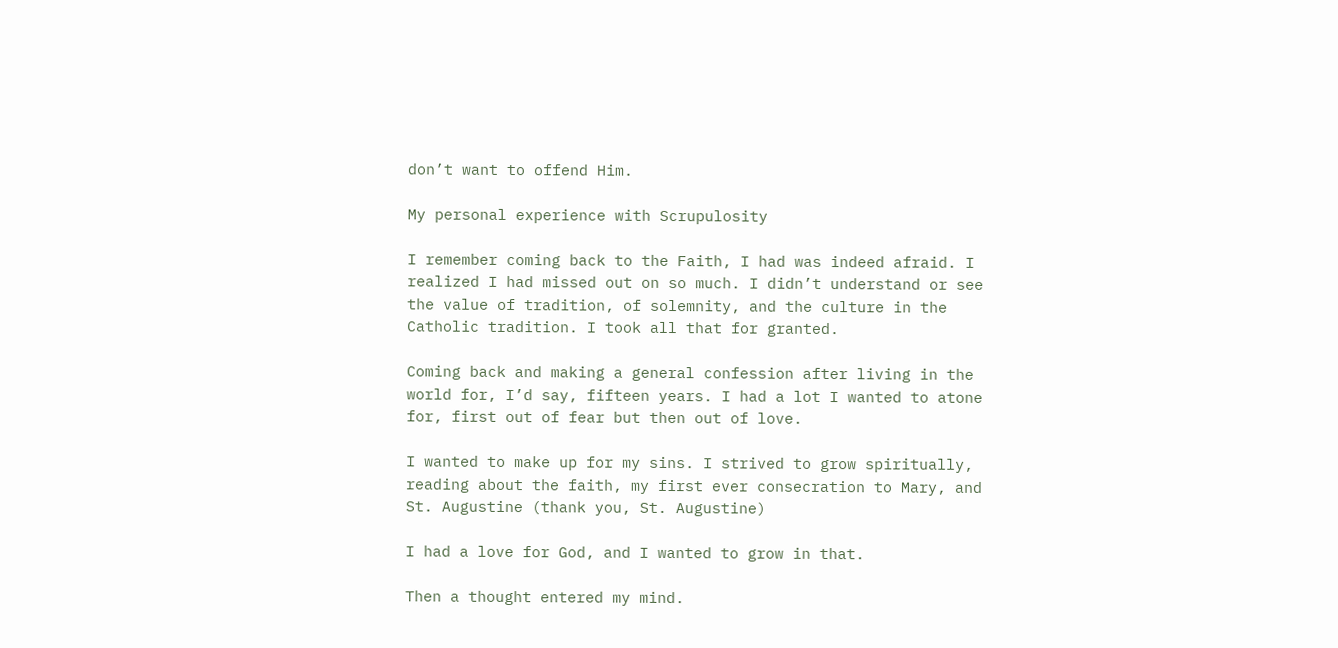don’t want to offend Him.

My personal experience with Scrupulosity

I remember coming back to the Faith, I had was indeed afraid. I realized I had missed out on so much. I didn’t understand or see the value of tradition, of solemnity, and the culture in the Catholic tradition. I took all that for granted.

Coming back and making a general confession after living in the world for, I’d say, fifteen years. I had a lot I wanted to atone for, first out of fear but then out of love.

I wanted to make up for my sins. I strived to grow spiritually, reading about the faith, my first ever consecration to Mary, and St. Augustine (thank you, St. Augustine)

I had a love for God, and I wanted to grow in that.

Then a thought entered my mind.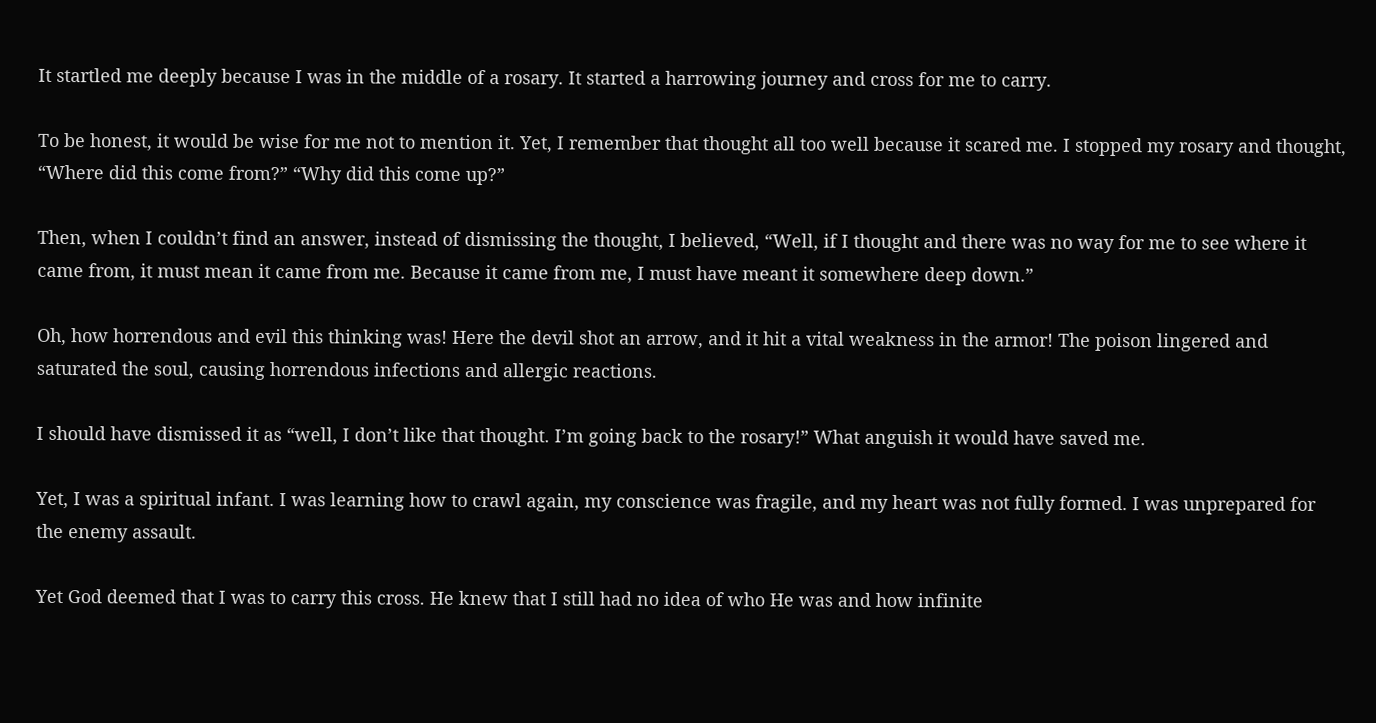It startled me deeply because I was in the middle of a rosary. It started a harrowing journey and cross for me to carry.

To be honest, it would be wise for me not to mention it. Yet, I remember that thought all too well because it scared me. I stopped my rosary and thought, “Where did this come from?” “Why did this come up?”

Then, when I couldn’t find an answer, instead of dismissing the thought, I believed, “Well, if I thought and there was no way for me to see where it came from, it must mean it came from me. Because it came from me, I must have meant it somewhere deep down.”

Oh, how horrendous and evil this thinking was! Here the devil shot an arrow, and it hit a vital weakness in the armor! The poison lingered and saturated the soul, causing horrendous infections and allergic reactions.

I should have dismissed it as “well, I don’t like that thought. I’m going back to the rosary!” What anguish it would have saved me.

Yet, I was a spiritual infant. I was learning how to crawl again, my conscience was fragile, and my heart was not fully formed. I was unprepared for the enemy assault.

Yet God deemed that I was to carry this cross. He knew that I still had no idea of who He was and how infinite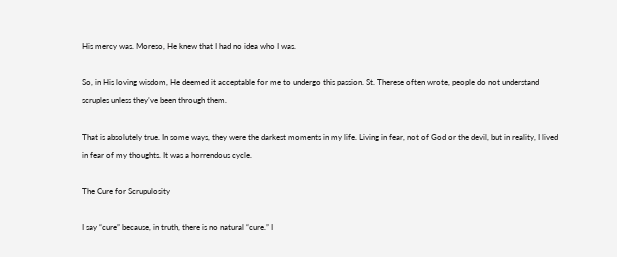His mercy was. Moreso, He knew that I had no idea who I was.

So, in His loving wisdom, He deemed it acceptable for me to undergo this passion. St. Therese often wrote, people do not understand scruples unless they’ve been through them.

That is absolutely true. In some ways, they were the darkest moments in my life. Living in fear, not of God or the devil, but in reality, I lived in fear of my thoughts. It was a horrendous cycle.

The Cure for Scrupulosity

I say “cure” because, in truth, there is no natural “cure.” I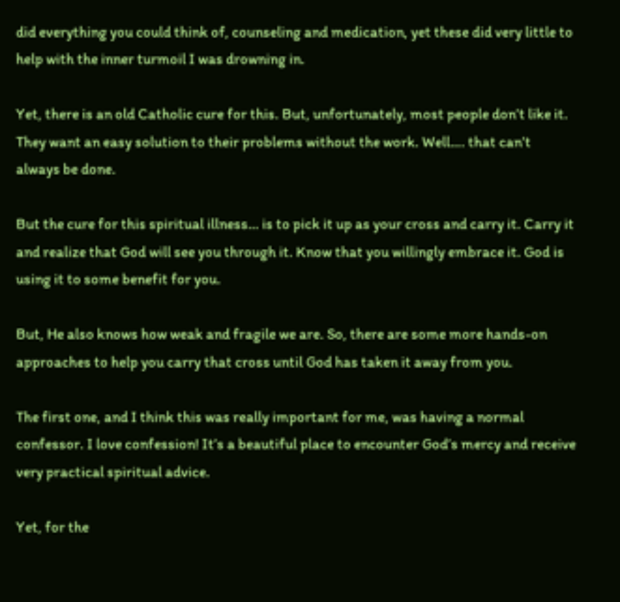did everything you could think of, counseling and medication, yet these did very little to help with the inner turmoil I was drowning in.

Yet, there is an old Catholic cure for this. But, unfortunately, most people don’t like it. They want an easy solution to their problems without the work. Well…. that can’t always be done.

But the cure for this spiritual illness… is to pick it up as your cross and carry it. Carry it and realize that God will see you through it. Know that you willingly embrace it. God is using it to some benefit for you.

But, He also knows how weak and fragile we are. So, there are some more hands-on approaches to help you carry that cross until God has taken it away from you.

The first one, and I think this was really important for me, was having a normal confessor. I love confession! It’s a beautiful place to encounter God’s mercy and receive very practical spiritual advice.

Yet, for the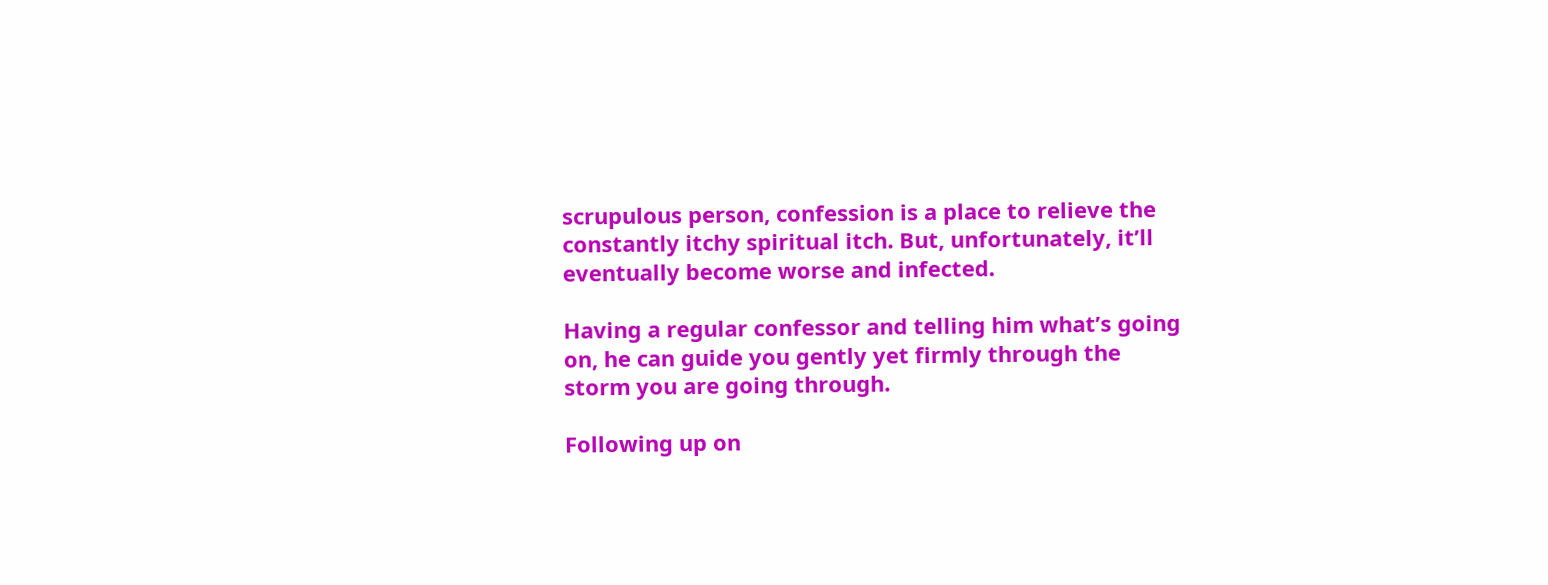scrupulous person, confession is a place to relieve the constantly itchy spiritual itch. But, unfortunately, it’ll eventually become worse and infected.

Having a regular confessor and telling him what’s going on, he can guide you gently yet firmly through the storm you are going through.

Following up on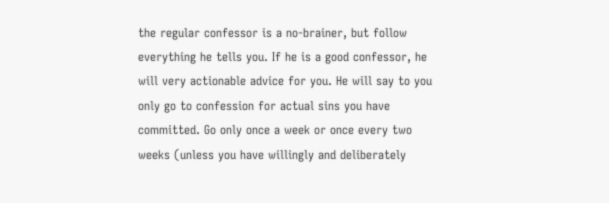the regular confessor is a no-brainer, but follow everything he tells you. If he is a good confessor, he will very actionable advice for you. He will say to you only go to confession for actual sins you have committed. Go only once a week or once every two weeks (unless you have willingly and deliberately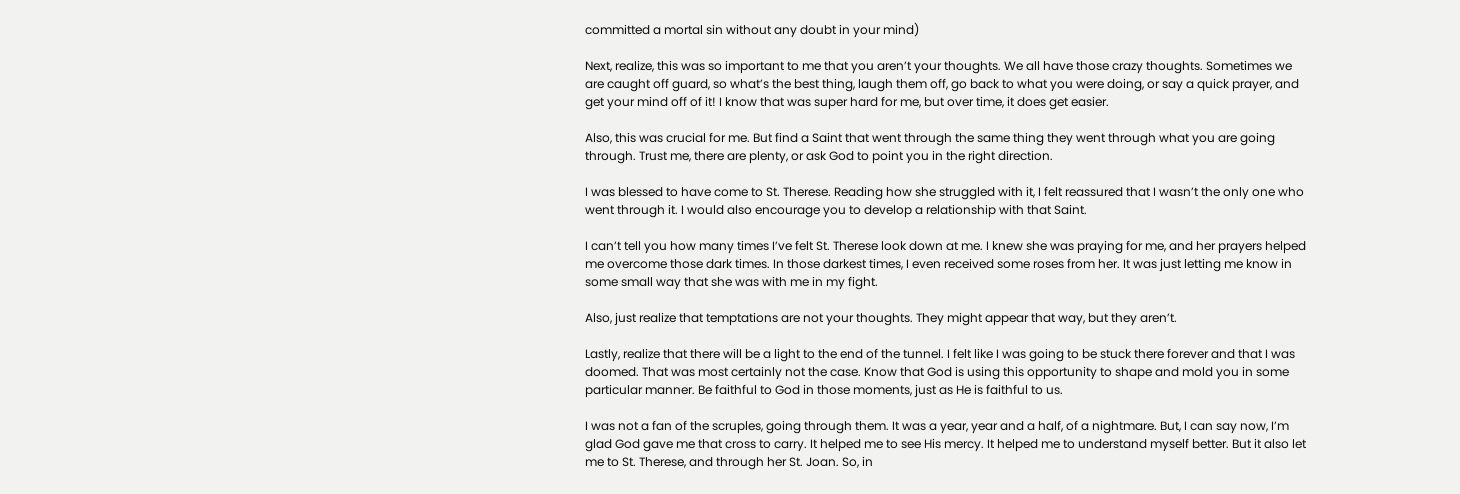committed a mortal sin without any doubt in your mind)

Next, realize, this was so important to me that you aren’t your thoughts. We all have those crazy thoughts. Sometimes we are caught off guard, so what’s the best thing, laugh them off, go back to what you were doing, or say a quick prayer, and get your mind off of it! I know that was super hard for me, but over time, it does get easier.

Also, this was crucial for me. But find a Saint that went through the same thing they went through what you are going through. Trust me, there are plenty, or ask God to point you in the right direction.

I was blessed to have come to St. Therese. Reading how she struggled with it, I felt reassured that I wasn’t the only one who went through it. I would also encourage you to develop a relationship with that Saint.

I can’t tell you how many times I’ve felt St. Therese look down at me. I knew she was praying for me, and her prayers helped me overcome those dark times. In those darkest times, I even received some roses from her. It was just letting me know in some small way that she was with me in my fight.

Also, just realize that temptations are not your thoughts. They might appear that way, but they aren’t.

Lastly, realize that there will be a light to the end of the tunnel. I felt like I was going to be stuck there forever and that I was doomed. That was most certainly not the case. Know that God is using this opportunity to shape and mold you in some particular manner. Be faithful to God in those moments, just as He is faithful to us.

I was not a fan of the scruples, going through them. It was a year, year and a half, of a nightmare. But, I can say now, I’m glad God gave me that cross to carry. It helped me to see His mercy. It helped me to understand myself better. But it also let me to St. Therese, and through her St. Joan. So, in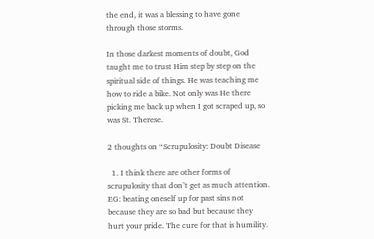the end, it was a blessing to have gone through those storms.

In those darkest moments of doubt, God taught me to trust Him step by step on the spiritual side of things. He was teaching me how to ride a bike. Not only was He there picking me back up when I got scraped up, so was St. Therese.

2 thoughts on “Scrupulosity: Doubt Disease

  1. I think there are other forms of scrupulosity that don’t get as much attention. EG: beating oneself up for past sins not because they are so bad but because they hurt your pride. The cure for that is humility.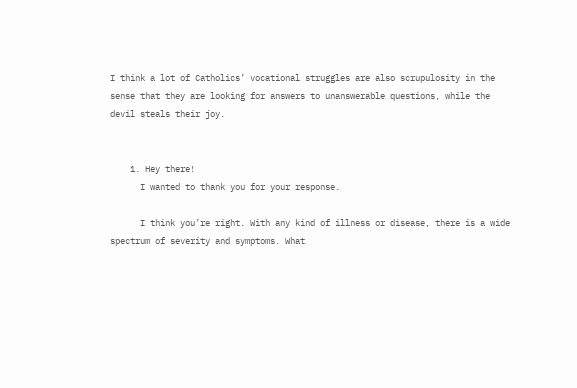I think a lot of Catholics’ vocational struggles are also scrupulosity in the sense that they are looking for answers to unanswerable questions, while the devil steals their joy.


    1. Hey there!
      I wanted to thank you for your response.

      I think you’re right. With any kind of illness or disease, there is a wide spectrum of severity and symptoms. What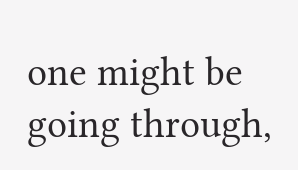one might be going through,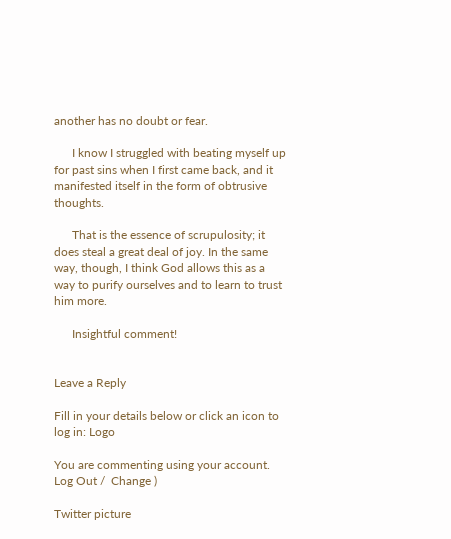another has no doubt or fear.

      I know I struggled with beating myself up for past sins when I first came back, and it manifested itself in the form of obtrusive thoughts.

      That is the essence of scrupulosity; it does steal a great deal of joy. In the same way, though, I think God allows this as a way to purify ourselves and to learn to trust him more.

      Insightful comment!


Leave a Reply

Fill in your details below or click an icon to log in: Logo

You are commenting using your account. Log Out /  Change )

Twitter picture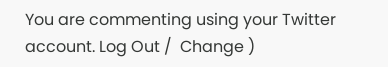You are commenting using your Twitter account. Log Out /  Change )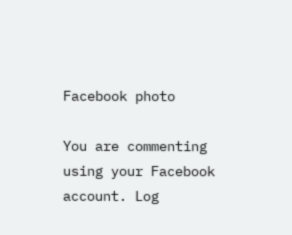Facebook photo

You are commenting using your Facebook account. Log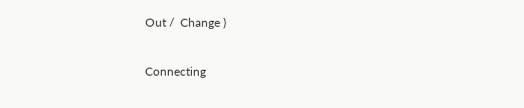Out /  Change )

Connecting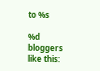to %s

%d bloggers like this: